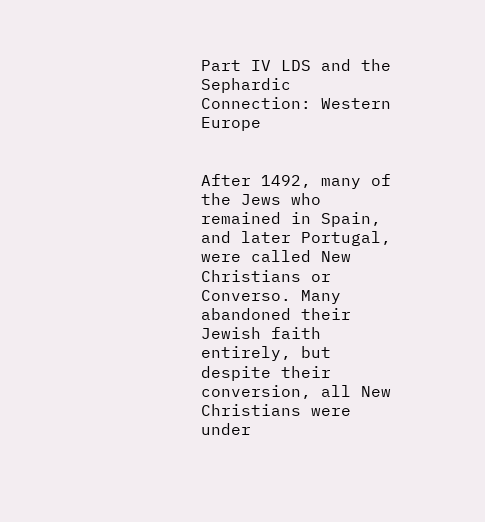Part IV LDS and the Sephardic Connection: Western Europe


After 1492, many of the Jews who remained in Spain, and later Portugal, were called New Christians or Converso. Many abandoned their Jewish faith entirely, but despite their conversion, all New Christians were under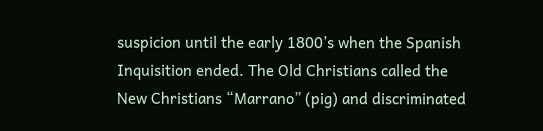suspicion until the early 1800’s when the Spanish Inquisition ended. The Old Christians called the New Christians “Marrano” (pig) and discriminated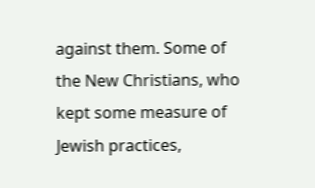against them. Some of the New Christians, who kept some measure of Jewish practices,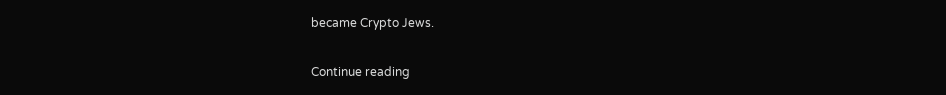became Crypto Jews.

Continue reading